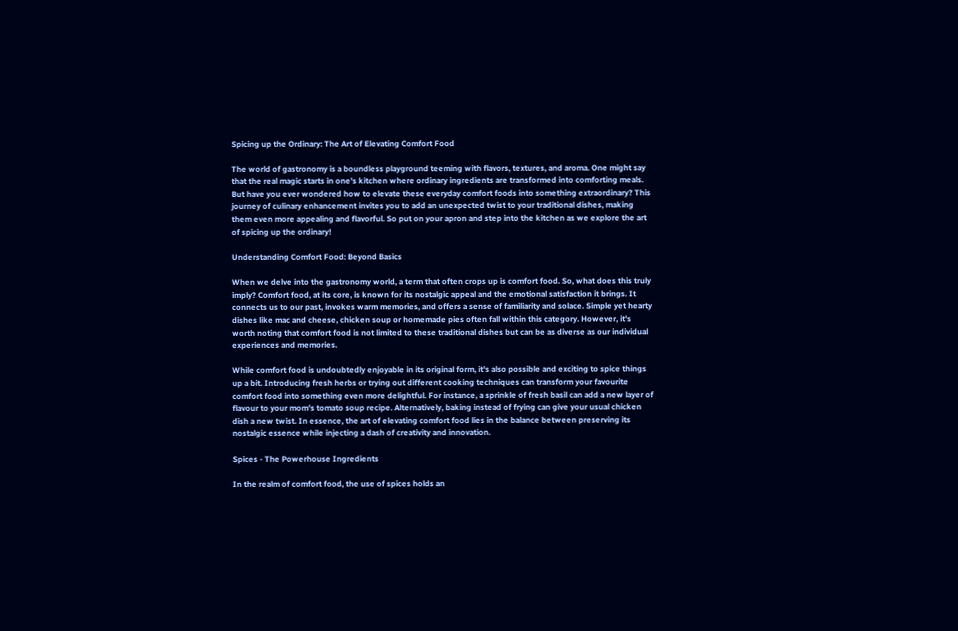Spicing up the Ordinary: The Art of Elevating Comfort Food

The world of gastronomy is a boundless playground teeming with flavors, textures, and aroma. One might say that the real magic starts in one's kitchen where ordinary ingredients are transformed into comforting meals. But have you ever wondered how to elevate these everyday comfort foods into something extraordinary? This journey of culinary enhancement invites you to add an unexpected twist to your traditional dishes, making them even more appealing and flavorful. So put on your apron and step into the kitchen as we explore the art of spicing up the ordinary!

Understanding Comfort Food: Beyond Basics

When we delve into the gastronomy world, a term that often crops up is comfort food. So, what does this truly imply? Comfort food, at its core, is known for its nostalgic appeal and the emotional satisfaction it brings. It connects us to our past, invokes warm memories, and offers a sense of familiarity and solace. Simple yet hearty dishes like mac and cheese, chicken soup or homemade pies often fall within this category. However, it's worth noting that comfort food is not limited to these traditional dishes but can be as diverse as our individual experiences and memories.

While comfort food is undoubtedly enjoyable in its original form, it's also possible and exciting to spice things up a bit. Introducing fresh herbs or trying out different cooking techniques can transform your favourite comfort food into something even more delightful. For instance, a sprinkle of fresh basil can add a new layer of flavour to your mom's tomato soup recipe. Alternatively, baking instead of frying can give your usual chicken dish a new twist. In essence, the art of elevating comfort food lies in the balance between preserving its nostalgic essence while injecting a dash of creativity and innovation.

Spices - The Powerhouse Ingredients

In the realm of comfort food, the use of spices holds an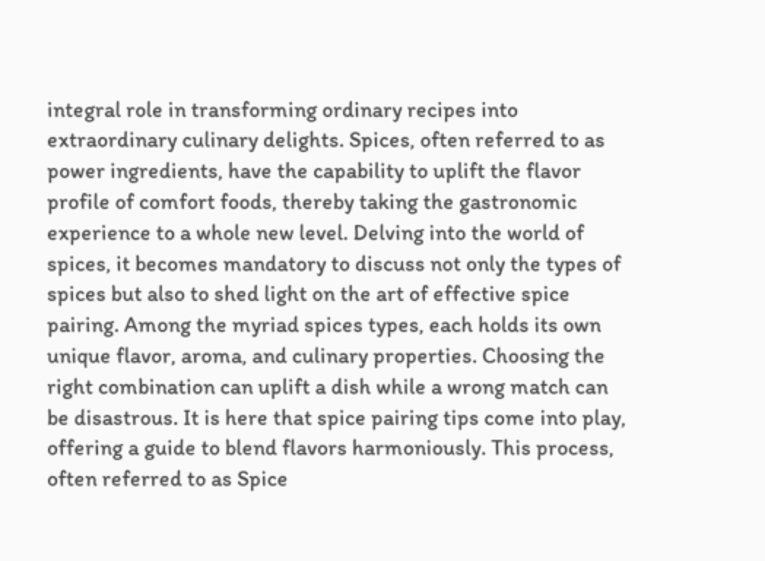integral role in transforming ordinary recipes into extraordinary culinary delights. Spices, often referred to as power ingredients, have the capability to uplift the flavor profile of comfort foods, thereby taking the gastronomic experience to a whole new level. Delving into the world of spices, it becomes mandatory to discuss not only the types of spices but also to shed light on the art of effective spice pairing. Among the myriad spices types, each holds its own unique flavor, aroma, and culinary properties. Choosing the right combination can uplift a dish while a wrong match can be disastrous. It is here that spice pairing tips come into play, offering a guide to blend flavors harmoniously. This process, often referred to as Spice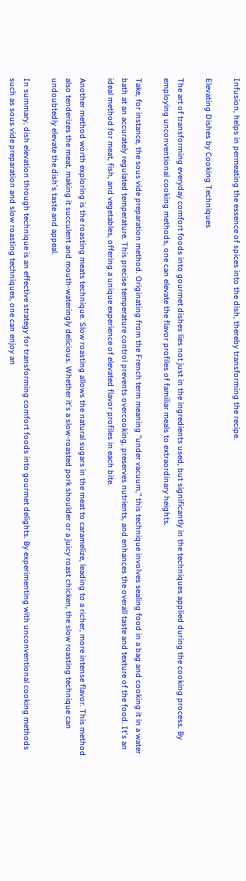Infusion, helps in permeating the essence of spices into the dish, thereby transforming the recipe.

Elevating Dishes by Cooking Techniques

The art of transforming everyday comfort foods into gourmet dishes lies not just in the ingredients used, but significantly in the techniques applied during the cooking process. By employing unconventional cooking methods, one can elevate the flavor profiles of familiar meals to extraordinary heights.

Take, for instance, the sous vide preparation method. Originating from the French term meaning "under vacuum," this technique involves sealing food in a bag and cooking it in a water bath at an accurately regulated temperature. This precise temperature control prevents overcooking, preserves nutrients, and enhances the overall taste and texture of the food. It's an ideal method for meat, fish, and vegetables, offering a unique experience of elevated flavor profiles in each bite.

Another method worth exploring is the roasting meats technique. Slow roasting allows the natural sugars in the meat to caramelize, leading to a richer, more intense flavor. This method also tenderizes the meat, making it succulent and mouth-wateringly delicious. Whether it's a slow-roasted pork shoulder or a juicy roast chicken, the slow roasting technique can undoubtedly elevate the dish's taste and appeal.

In summary, dish elevation through technique is an effective strategy for transforming comfort foods into gourmet delights. By experimenting with unconventional cooking methods such as sous vide preparation and slow roasting techniques, one can enjoy an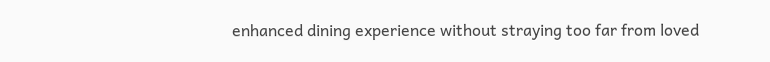enhanced dining experience without straying too far from loved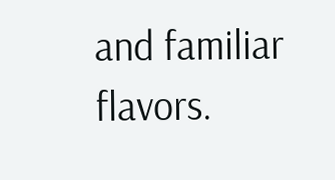and familiar flavors.